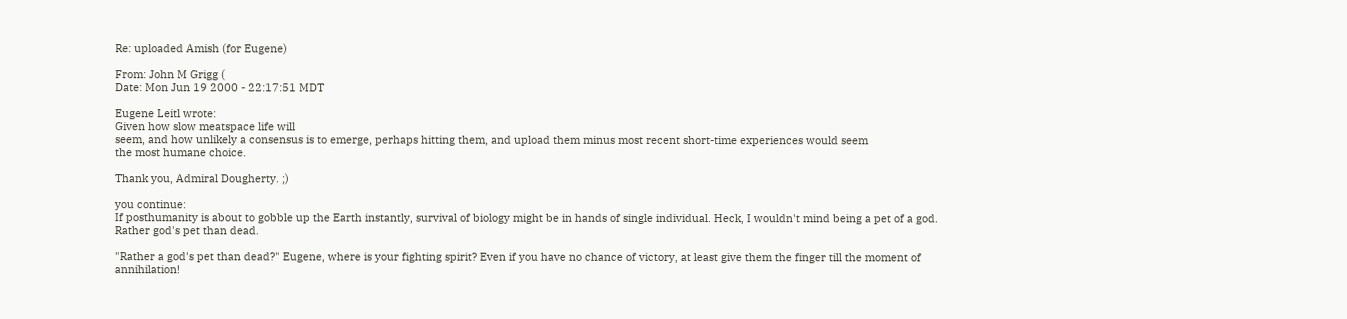Re: uploaded Amish (for Eugene)

From: John M Grigg (
Date: Mon Jun 19 2000 - 22:17:51 MDT

Eugene Leitl wrote:
Given how slow meatspace life will
seem, and how unlikely a consensus is to emerge, perhaps hitting them, and upload them minus most recent short-time experiences would seem
the most humane choice.

Thank you, Admiral Dougherty. ;)

you continue:
If posthumanity is about to gobble up the Earth instantly, survival of biology might be in hands of single individual. Heck, I wouldn't mind being a pet of a god. Rather god's pet than dead.

"Rather a god's pet than dead?" Eugene, where is your fighting spirit? Even if you have no chance of victory, at least give them the finger till the moment of annihilation!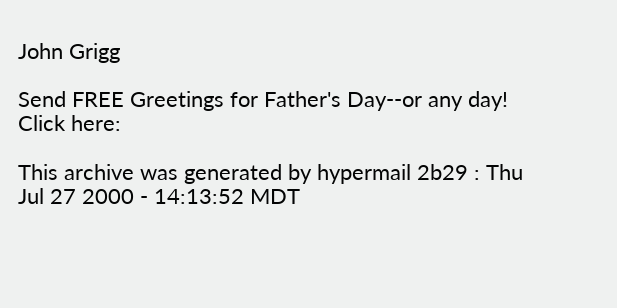John Grigg

Send FREE Greetings for Father's Day--or any day!
Click here:

This archive was generated by hypermail 2b29 : Thu Jul 27 2000 - 14:13:52 MDT